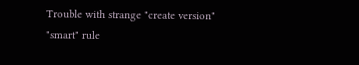Trouble with strange "create version" "smart" rule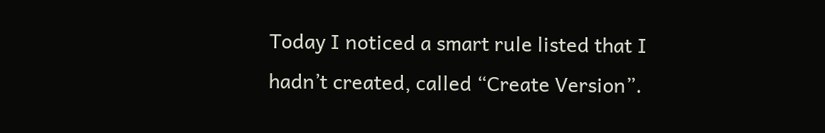Today I noticed a smart rule listed that I hadn’t created, called “Create Version”.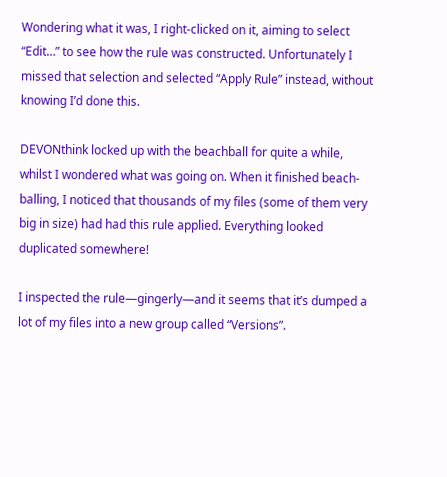Wondering what it was, I right-clicked on it, aiming to select “Edit…” to see how the rule was constructed. Unfortunately I missed that selection and selected “Apply Rule” instead, without knowing I’d done this.

DEVONthink locked up with the beachball for quite a while, whilst I wondered what was going on. When it finished beach-balling, I noticed that thousands of my files (some of them very big in size) had had this rule applied. Everything looked duplicated somewhere!

I inspected the rule—gingerly—and it seems that it’s dumped a lot of my files into a new group called “Versions”.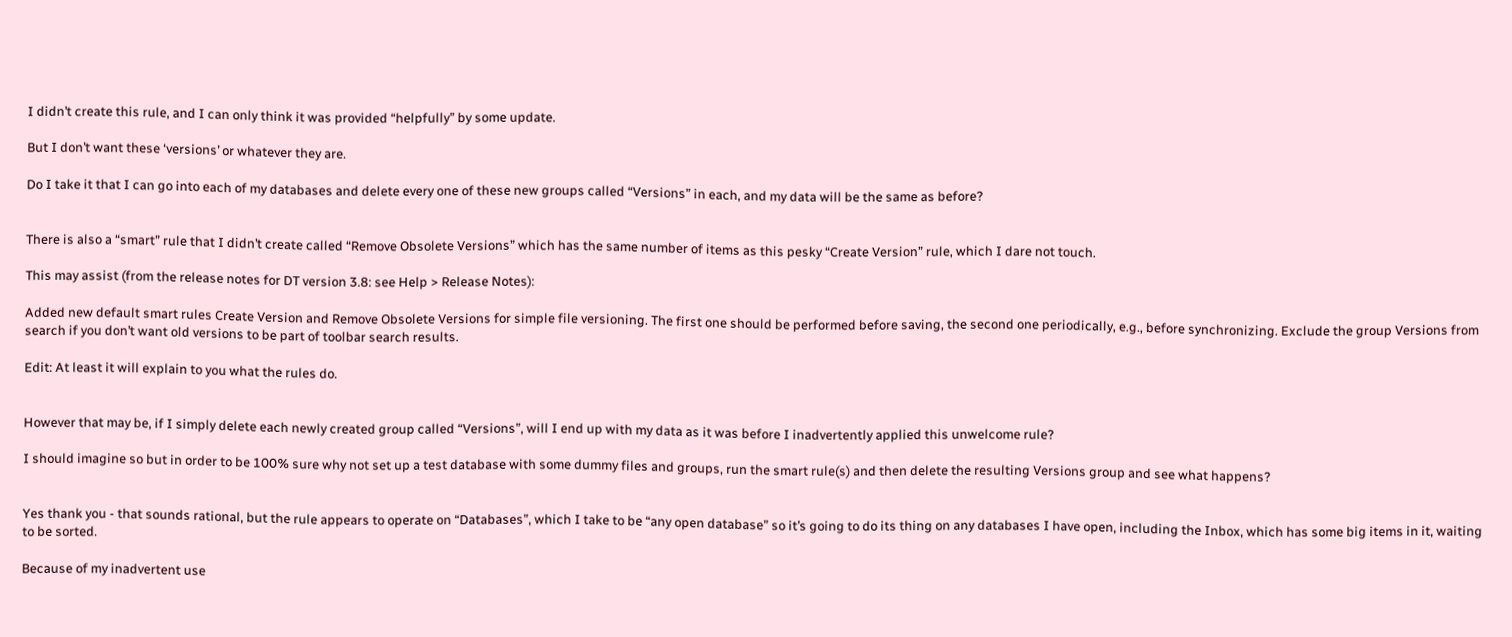I didn’t create this rule, and I can only think it was provided “helpfully” by some update.

But I don’t want these ‘versions’ or whatever they are.

Do I take it that I can go into each of my databases and delete every one of these new groups called “Versions” in each, and my data will be the same as before?


There is also a “smart” rule that I didn’t create called “Remove Obsolete Versions” which has the same number of items as this pesky “Create Version” rule, which I dare not touch.

This may assist (from the release notes for DT version 3.8: see Help > Release Notes):

Added new default smart rules Create Version and Remove Obsolete Versions for simple file versioning. The first one should be performed before saving, the second one periodically, e.g., before synchronizing. Exclude the group Versions from search if you don’t want old versions to be part of toolbar search results.

Edit: At least it will explain to you what the rules do.


However that may be, if I simply delete each newly created group called “Versions”, will I end up with my data as it was before I inadvertently applied this unwelcome rule?

I should imagine so but in order to be 100% sure why not set up a test database with some dummy files and groups, run the smart rule(s) and then delete the resulting Versions group and see what happens?


Yes thank you - that sounds rational, but the rule appears to operate on “Databases”, which I take to be “any open database” so it’s going to do its thing on any databases I have open, including the Inbox, which has some big items in it, waiting to be sorted.

Because of my inadvertent use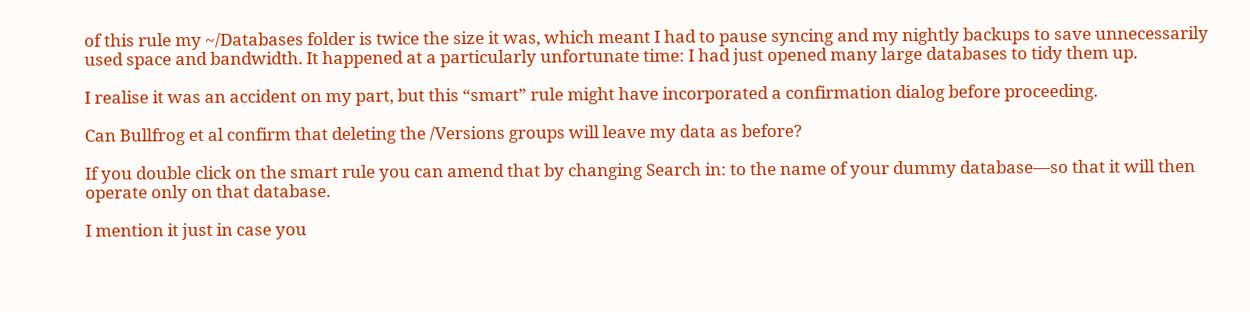of this rule my ~/Databases folder is twice the size it was, which meant I had to pause syncing and my nightly backups to save unnecessarily used space and bandwidth. It happened at a particularly unfortunate time: I had just opened many large databases to tidy them up.

I realise it was an accident on my part, but this “smart” rule might have incorporated a confirmation dialog before proceeding.

Can Bullfrog et al confirm that deleting the /Versions groups will leave my data as before?

If you double click on the smart rule you can amend that by changing Search in: to the name of your dummy database—so that it will then operate only on that database.

I mention it just in case you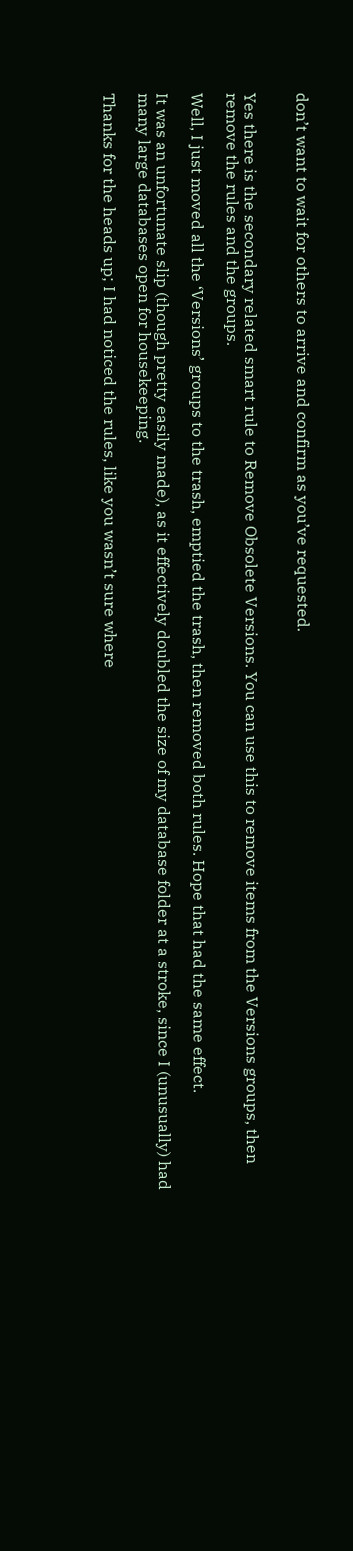don’t want to wait for others to arrive and confirm as you’ve requested.


Yes there is the secondary related smart rule to Remove Obsolete Versions. You can use this to remove items from the Versions groups, then remove the rules and the groups.

Well, I just moved all the ‘Versions’ groups to the trash, emptied the trash, then removed both rules. Hope that had the same effect.

It was an unfortunate slip (though pretty easily made), as it effectively doubled the size of my database folder at a stroke, since I (unusually) had many large databases open for housekeeping.

Thanks for the heads up; I had noticed the rules, like you wasn’t sure where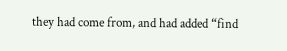they had come from, and had added “find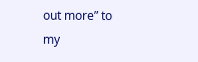out more” to my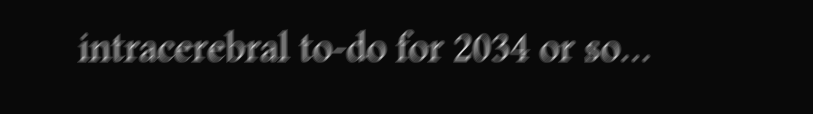intracerebral to-do for 2034 or so…